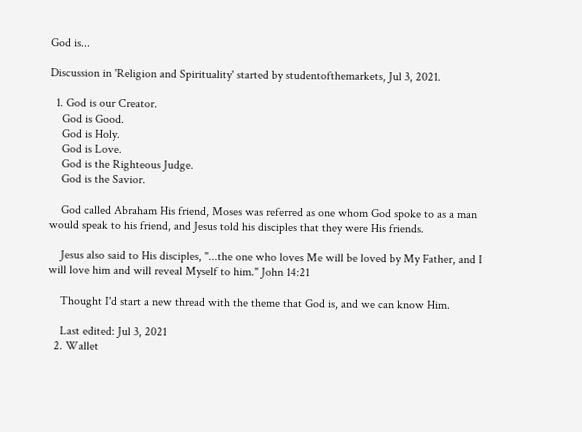God is...

Discussion in 'Religion and Spirituality' started by studentofthemarkets, Jul 3, 2021.

  1. God is our Creator.
    God is Good.
    God is Holy.
    God is Love.
    God is the Righteous Judge.
    God is the Savior.

    God called Abraham His friend, Moses was referred as one whom God spoke to as a man would speak to his friend, and Jesus told his disciples that they were His friends.

    Jesus also said to His disciples, "...the one who loves Me will be loved by My Father, and I will love him and will reveal Myself to him." John 14:21

    Thought I'd start a new thread with the theme that God is, and we can know Him.

    Last edited: Jul 3, 2021
  2. Wallet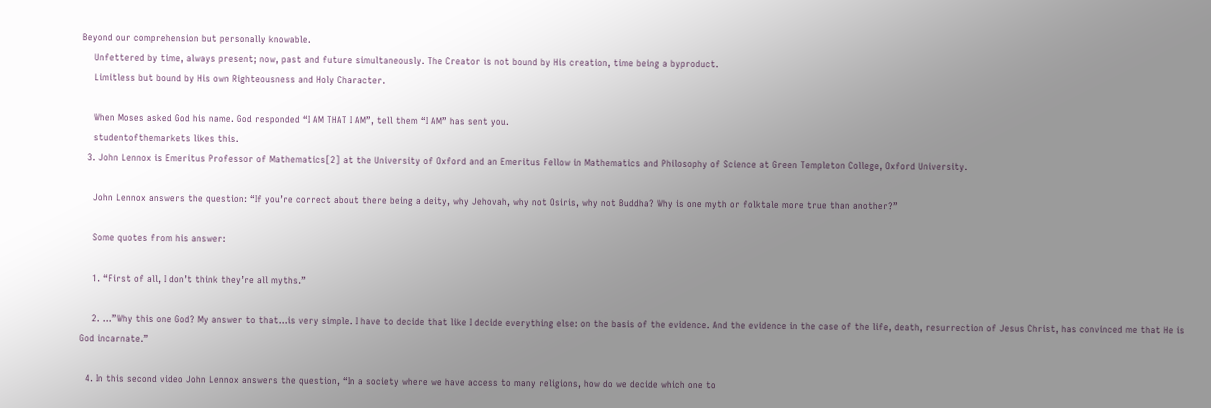Beyond our comprehension but personally knowable.
    Unfettered by time, always present; now, past and future simultaneously. The Creator is not bound by His creation, time being a byproduct.
    Limitless but bound by His own Righteousness and Holy Character.

    When Moses asked God his name. God responded “I AM THAT I AM”, tell them “I AM” has sent you.
    studentofthemarkets likes this.
  3. John Lennox is Emeritus Professor of Mathematics[2] at the University of Oxford and an Emeritus Fellow in Mathematics and Philosophy of Science at Green Templeton College, Oxford University.

    John Lennox answers the question: “If you’re correct about there being a deity, why Jehovah, why not Osiris, why not Buddha? Why is one myth or folktale more true than another?”

    Some quotes from his answer:

    1. “First of all, I don’t think they’re all myths.”

    2. …”Why this one God? My answer to that...is very simple. I have to decide that like I decide everything else: on the basis of the evidence. And the evidence in the case of the life, death, resurrection of Jesus Christ, has convinced me that He is God incarnate.”

  4. In this second video John Lennox answers the question, “In a society where we have access to many religions, how do we decide which one to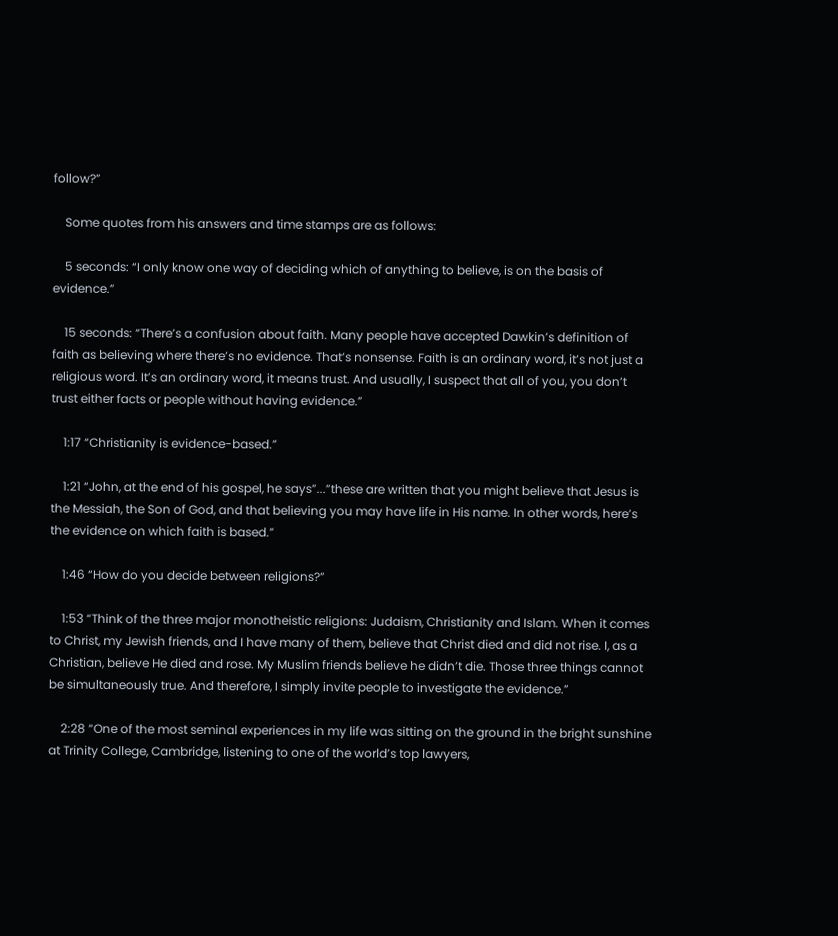follow?”

    Some quotes from his answers and time stamps are as follows:

    5 seconds: “I only know one way of deciding which of anything to believe, is on the basis of evidence.”

    15 seconds: “There’s a confusion about faith. Many people have accepted Dawkin’s definition of faith as believing where there’s no evidence. That’s nonsense. Faith is an ordinary word, it’s not just a religious word. It’s an ordinary word, it means trust. And usually, I suspect that all of you, you don’t trust either facts or people without having evidence.”

    1:17 “Christianity is evidence-based.”

    1:21 “John, at the end of his gospel, he says”...”these are written that you might believe that Jesus is the Messiah, the Son of God, and that believing you may have life in His name. In other words, here’s the evidence on which faith is based.”

    1:46 “How do you decide between religions?”

    1:53 “Think of the three major monotheistic religions: Judaism, Christianity and Islam. When it comes to Christ, my Jewish friends, and I have many of them, believe that Christ died and did not rise. I, as a Christian, believe He died and rose. My Muslim friends believe he didn’t die. Those three things cannot be simultaneously true. And therefore, I simply invite people to investigate the evidence.”

    2:28 “One of the most seminal experiences in my life was sitting on the ground in the bright sunshine at Trinity College, Cambridge, listening to one of the world’s top lawyers,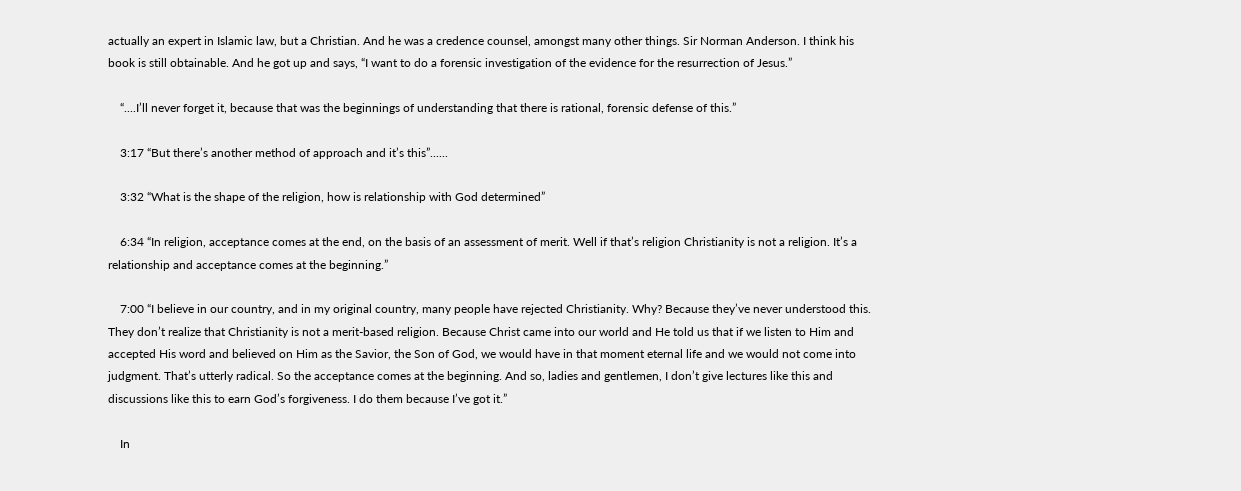actually an expert in Islamic law, but a Christian. And he was a credence counsel, amongst many other things. Sir Norman Anderson. I think his book is still obtainable. And he got up and says, “I want to do a forensic investigation of the evidence for the resurrection of Jesus.”

    “....I’ll never forget it, because that was the beginnings of understanding that there is rational, forensic defense of this.”

    3:17 “But there’s another method of approach and it’s this”......

    3:32 “What is the shape of the religion, how is relationship with God determined”

    6:34 “In religion, acceptance comes at the end, on the basis of an assessment of merit. Well if that’s religion Christianity is not a religion. It’s a relationship and acceptance comes at the beginning.”

    7:00 “I believe in our country, and in my original country, many people have rejected Christianity. Why? Because they’ve never understood this. They don’t realize that Christianity is not a merit-based religion. Because Christ came into our world and He told us that if we listen to Him and accepted His word and believed on Him as the Savior, the Son of God, we would have in that moment eternal life and we would not come into judgment. That’s utterly radical. So the acceptance comes at the beginning. And so, ladies and gentlemen, I don’t give lectures like this and discussions like this to earn God’s forgiveness. I do them because I’ve got it.”

    In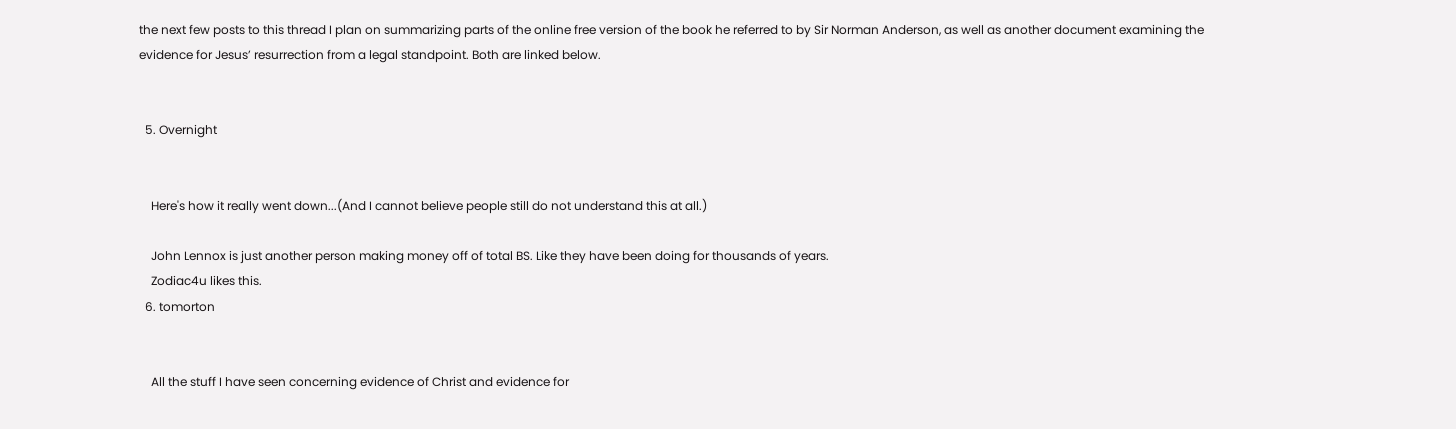the next few posts to this thread I plan on summarizing parts of the online free version of the book he referred to by Sir Norman Anderson, as well as another document examining the evidence for Jesus’ resurrection from a legal standpoint. Both are linked below.


  5. Overnight


    Here's how it really went down...(And I cannot believe people still do not understand this at all.)

    John Lennox is just another person making money off of total BS. Like they have been doing for thousands of years.
    Zodiac4u likes this.
  6. tomorton


    All the stuff I have seen concerning evidence of Christ and evidence for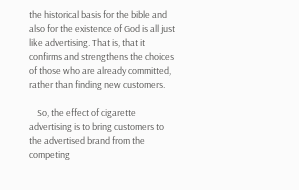the historical basis for the bible and also for the existence of God is all just like advertising. That is, that it confirms and strengthens the choices of those who are already committed, rather than finding new customers.

    So, the effect of cigarette advertising is to bring customers to the advertised brand from the competing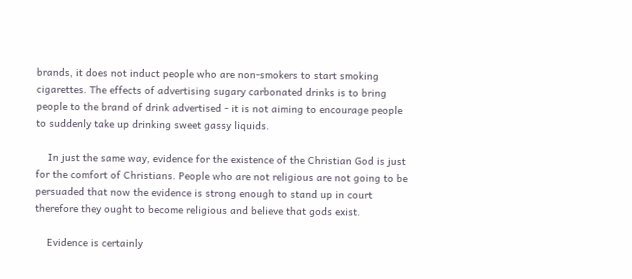brands, it does not induct people who are non-smokers to start smoking cigarettes. The effects of advertising sugary carbonated drinks is to bring people to the brand of drink advertised - it is not aiming to encourage people to suddenly take up drinking sweet gassy liquids.

    In just the same way, evidence for the existence of the Christian God is just for the comfort of Christians. People who are not religious are not going to be persuaded that now the evidence is strong enough to stand up in court therefore they ought to become religious and believe that gods exist.

    Evidence is certainly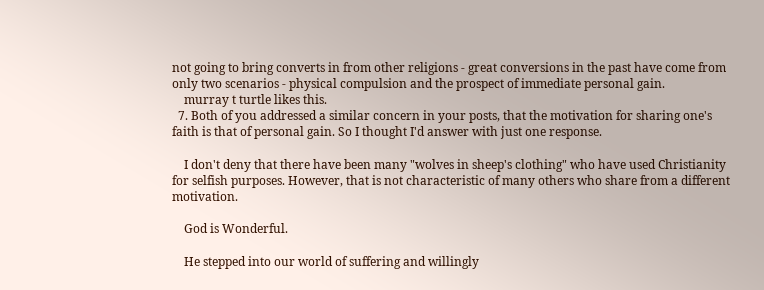not going to bring converts in from other religions - great conversions in the past have come from only two scenarios - physical compulsion and the prospect of immediate personal gain.
    murray t turtle likes this.
  7. Both of you addressed a similar concern in your posts, that the motivation for sharing one's faith is that of personal gain. So I thought I'd answer with just one response.

    I don't deny that there have been many "wolves in sheep's clothing" who have used Christianity for selfish purposes. However, that is not characteristic of many others who share from a different motivation.

    God is Wonderful.

    He stepped into our world of suffering and willingly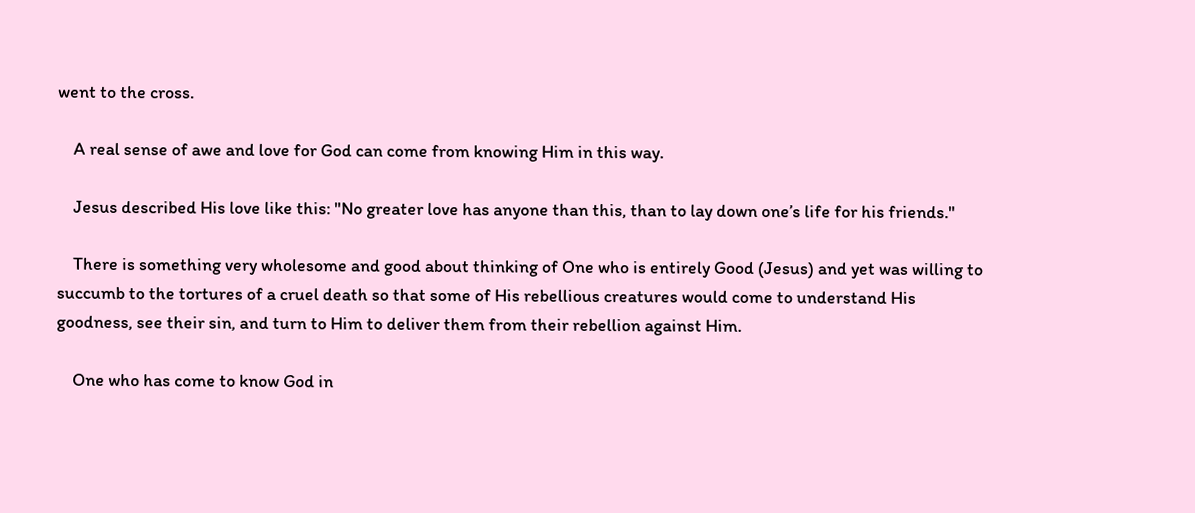went to the cross.

    A real sense of awe and love for God can come from knowing Him in this way.

    Jesus described His love like this: "No greater love has anyone than this, than to lay down one’s life for his friends."

    There is something very wholesome and good about thinking of One who is entirely Good (Jesus) and yet was willing to succumb to the tortures of a cruel death so that some of His rebellious creatures would come to understand His goodness, see their sin, and turn to Him to deliver them from their rebellion against Him.

    One who has come to know God in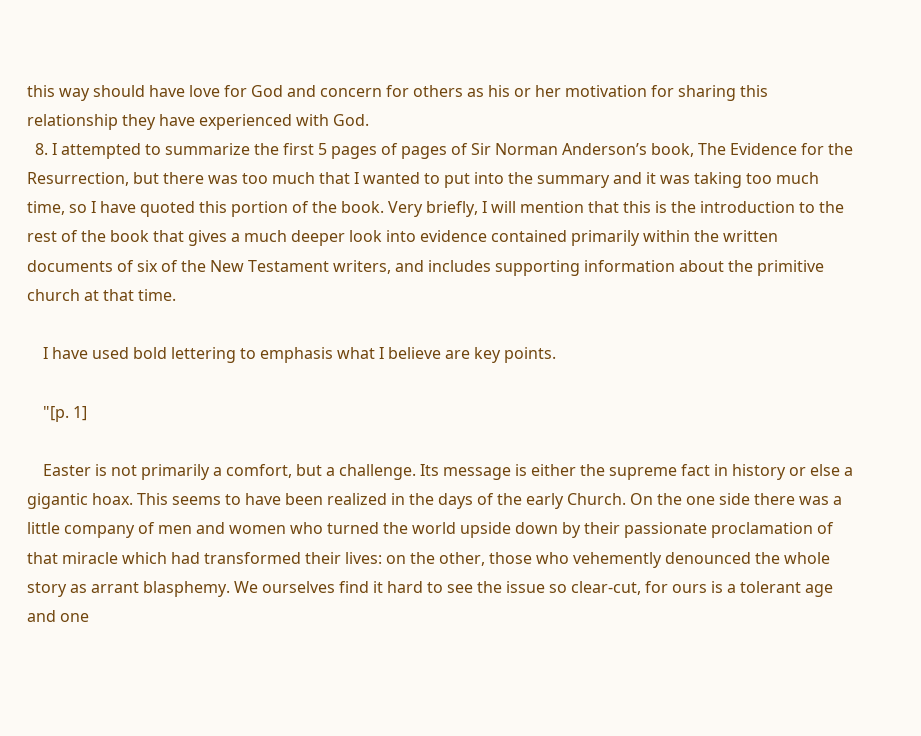this way should have love for God and concern for others as his or her motivation for sharing this relationship they have experienced with God.
  8. I attempted to summarize the first 5 pages of pages of Sir Norman Anderson’s book, The Evidence for the Resurrection, but there was too much that I wanted to put into the summary and it was taking too much time, so I have quoted this portion of the book. Very briefly, I will mention that this is the introduction to the rest of the book that gives a much deeper look into evidence contained primarily within the written documents of six of the New Testament writers, and includes supporting information about the primitive church at that time.

    I have used bold lettering to emphasis what I believe are key points.

    "[p. 1]

    Easter is not primarily a comfort, but a challenge. Its message is either the supreme fact in history or else a gigantic hoax. This seems to have been realized in the days of the early Church. On the one side there was a little company of men and women who turned the world upside down by their passionate proclamation of that miracle which had transformed their lives: on the other, those who vehemently denounced the whole story as arrant blasphemy. We ourselves find it hard to see the issue so clear-cut, for ours is a tolerant age and one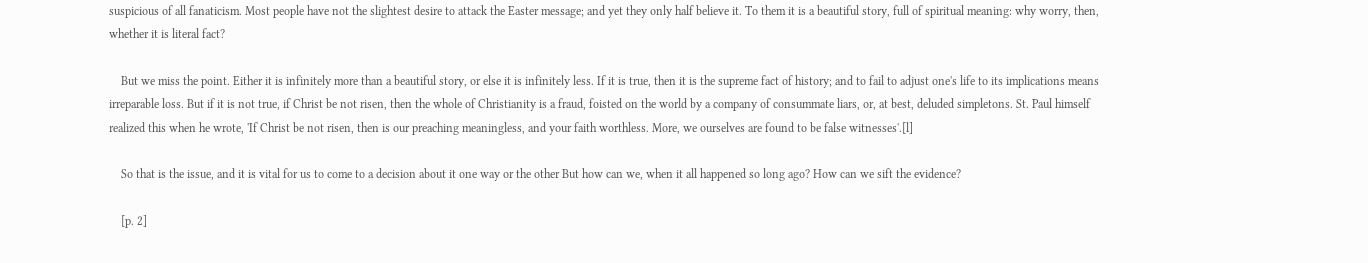suspicious of all fanaticism. Most people have not the slightest desire to attack the Easter message; and yet they only half believe it. To them it is a beautiful story, full of spiritual meaning: why worry, then, whether it is literal fact?

    But we miss the point. Either it is infinitely more than a beautiful story, or else it is infinitely less. If it is true, then it is the supreme fact of history; and to fail to adjust one's life to its implications means irreparable loss. But if it is not true, if Christ be not risen, then the whole of Christianity is a fraud, foisted on the world by a company of consummate liars, or, at best, deluded simpletons. St. Paul himself realized this when he wrote, 'If Christ be not risen, then is our preaching meaningless, and your faith worthless. More, we ourselves are found to be false witnesses'.[l]

    So that is the issue, and it is vital for us to come to a decision about it one way or the other But how can we, when it all happened so long ago? How can we sift the evidence?

    [p. 2]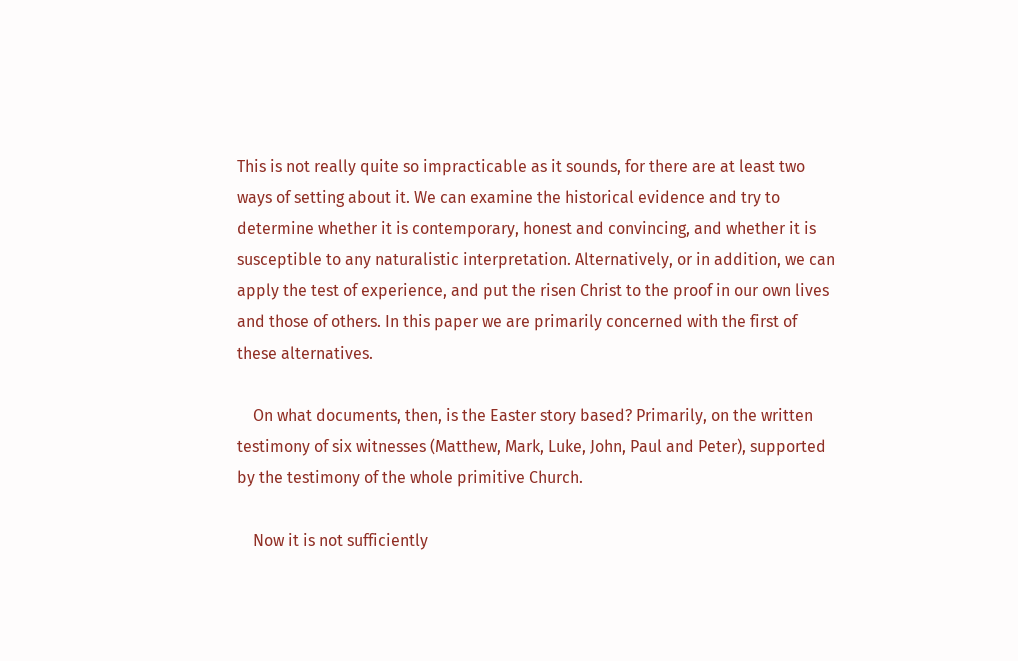This is not really quite so impracticable as it sounds, for there are at least two ways of setting about it. We can examine the historical evidence and try to determine whether it is contemporary, honest and convincing, and whether it is susceptible to any naturalistic interpretation. Alternatively, or in addition, we can apply the test of experience, and put the risen Christ to the proof in our own lives and those of others. In this paper we are primarily concerned with the first of these alternatives.

    On what documents, then, is the Easter story based? Primarily, on the written testimony of six witnesses (Matthew, Mark, Luke, John, Paul and Peter), supported by the testimony of the whole primitive Church.

    Now it is not sufficiently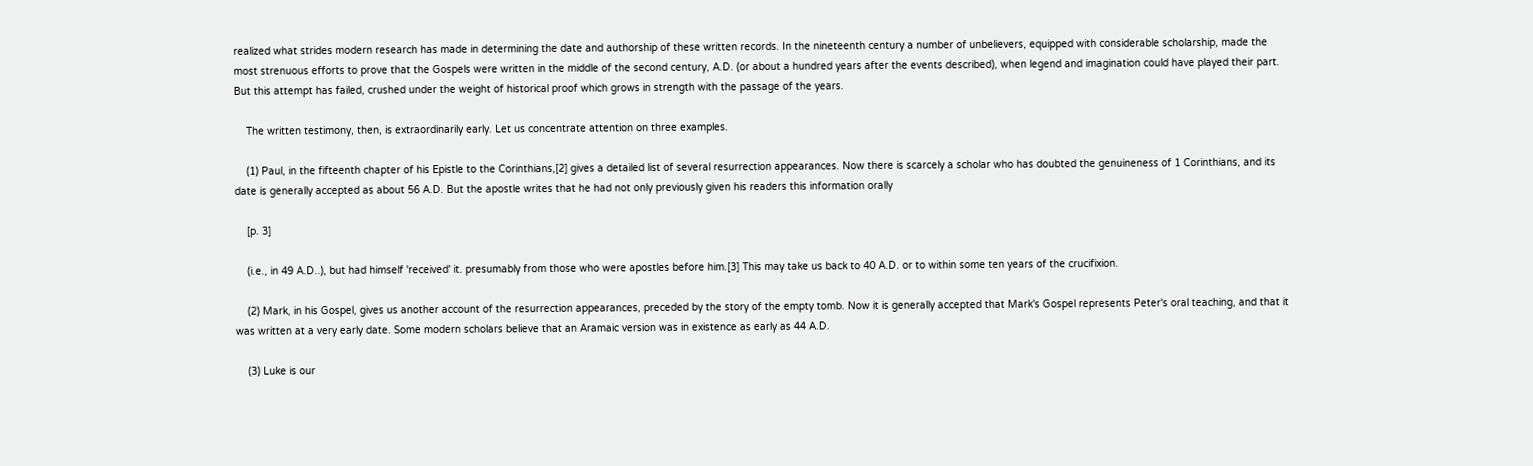realized what strides modern research has made in determining the date and authorship of these written records. In the nineteenth century a number of unbelievers, equipped with considerable scholarship, made the most strenuous efforts to prove that the Gospels were written in the middle of the second century, A.D. (or about a hundred years after the events described), when legend and imagination could have played their part. But this attempt has failed, crushed under the weight of historical proof which grows in strength with the passage of the years.

    The written testimony, then, is extraordinarily early. Let us concentrate attention on three examples.

    (1) Paul, in the fifteenth chapter of his Epistle to the Corinthians,[2] gives a detailed list of several resurrection appearances. Now there is scarcely a scholar who has doubted the genuineness of 1 Corinthians, and its date is generally accepted as about 56 A.D. But the apostle writes that he had not only previously given his readers this information orally

    [p. 3]

    (i.e., in 49 A.D..), but had himself 'received' it. presumably from those who were apostles before him.[3] This may take us back to 40 A.D. or to within some ten years of the crucifixion.

    (2) Mark, in his Gospel, gives us another account of the resurrection appearances, preceded by the story of the empty tomb. Now it is generally accepted that Mark's Gospel represents Peter's oral teaching, and that it was written at a very early date. Some modern scholars believe that an Aramaic version was in existence as early as 44 A.D.

    (3) Luke is our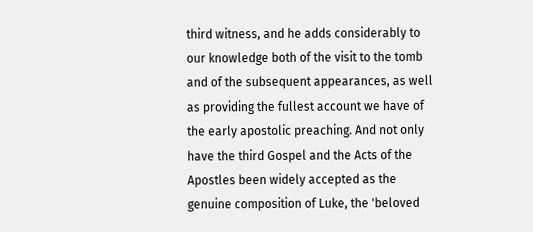third witness, and he adds considerably to our knowledge both of the visit to the tomb and of the subsequent appearances, as well as providing the fullest account we have of the early apostolic preaching. And not only have the third Gospel and the Acts of the Apostles been widely accepted as the genuine composition of Luke, the 'beloved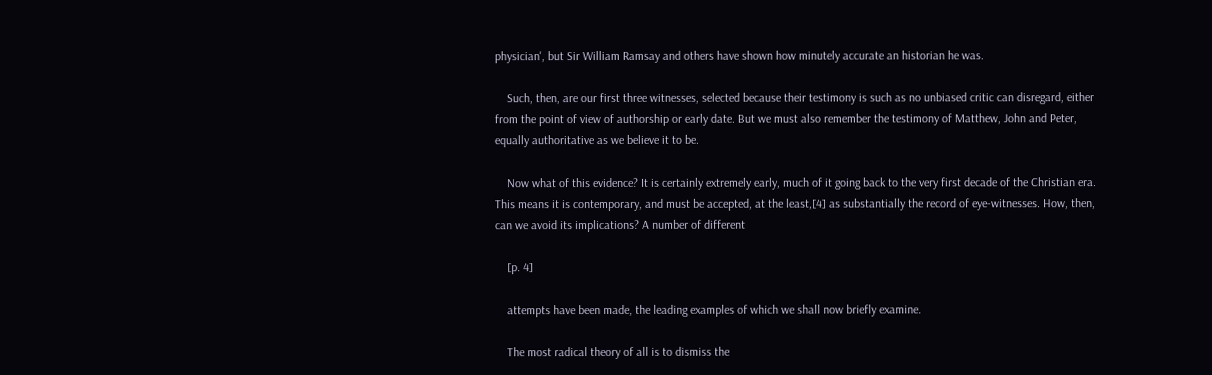physician', but Sir William Ramsay and others have shown how minutely accurate an historian he was.

    Such, then, are our first three witnesses, selected because their testimony is such as no unbiased critic can disregard, either from the point of view of authorship or early date. But we must also remember the testimony of Matthew, John and Peter, equally authoritative as we believe it to be.

    Now what of this evidence? It is certainly extremely early, much of it going back to the very first decade of the Christian era. This means it is contemporary, and must be accepted, at the least,[4] as substantially the record of eye-witnesses. How, then, can we avoid its implications? A number of different

    [p. 4]

    attempts have been made, the leading examples of which we shall now briefly examine.

    The most radical theory of all is to dismiss the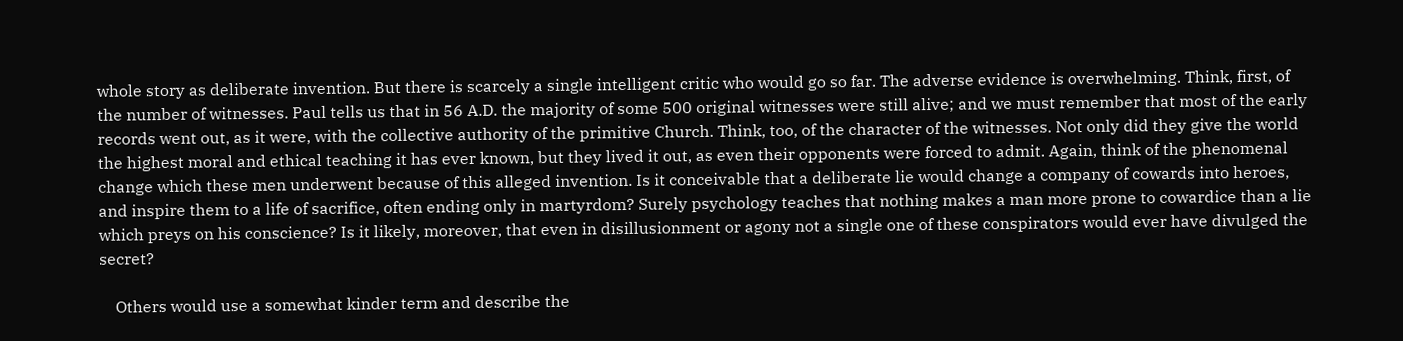whole story as deliberate invention. But there is scarcely a single intelligent critic who would go so far. The adverse evidence is overwhelming. Think, first, of the number of witnesses. Paul tells us that in 56 A.D. the majority of some 500 original witnesses were still alive; and we must remember that most of the early records went out, as it were, with the collective authority of the primitive Church. Think, too, of the character of the witnesses. Not only did they give the world the highest moral and ethical teaching it has ever known, but they lived it out, as even their opponents were forced to admit. Again, think of the phenomenal change which these men underwent because of this alleged invention. Is it conceivable that a deliberate lie would change a company of cowards into heroes, and inspire them to a life of sacrifice, often ending only in martyrdom? Surely psychology teaches that nothing makes a man more prone to cowardice than a lie which preys on his conscience? Is it likely, moreover, that even in disillusionment or agony not a single one of these conspirators would ever have divulged the secret?

    Others would use a somewhat kinder term and describe the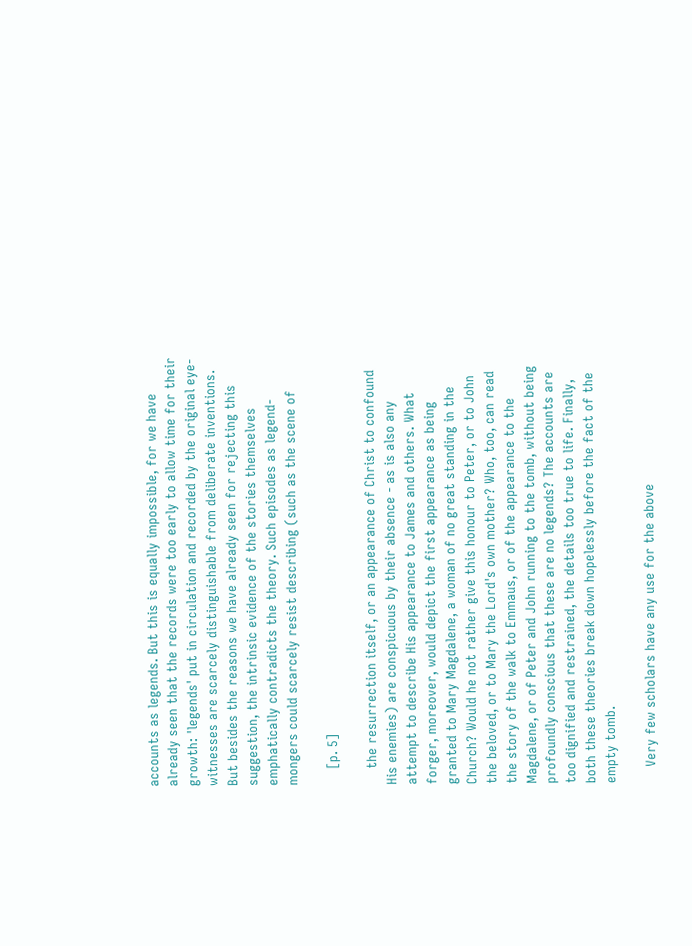accounts as legends. But this is equally impossible, for we have already seen that the records were too early to allow time for their growth: 'legends' put in circulation and recorded by the original eye-witnesses are scarcely distinguishable from deliberate inventions. But besides the reasons we have already seen for rejecting this suggestion, the intrinsic evidence of the stories themselves emphatically contradicts the theory. Such episodes as legend-mongers could scarcely resist describing (such as the scene of

    [p. 5]

    the resurrection itself, or an appearance of Christ to confound His enemies) are conspicuous by their absence - as is also any attempt to describe His appearance to James and others. What forger, moreover, would depict the first appearance as being granted to Mary Magdalene, a woman of no great standing in the Church? Would he not rather give this honour to Peter, or to John the beloved, or to Mary the Lord's own mother? Who, too, can read the story of the walk to Emmaus, or of the appearance to the Magdalene, or of Peter and John running to the tomb, without being profoundly conscious that these are no legends? The accounts are too dignified and restrained, the details too true to life. Finally, both these theories break down hopelessly before the fact of the empty tomb.

    Very few scholars have any use for the above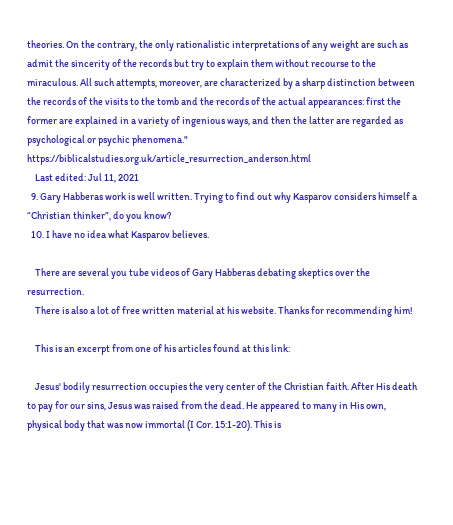theories. On the contrary, the only rationalistic interpretations of any weight are such as admit the sincerity of the records but try to explain them without recourse to the miraculous. All such attempts, moreover, are characterized by a sharp distinction between the records of the visits to the tomb and the records of the actual appearances: first the former are explained in a variety of ingenious ways, and then the latter are regarded as psychological or psychic phenomena." https://biblicalstudies.org.uk/article_resurrection_anderson.html
    Last edited: Jul 11, 2021
  9. Gary Habberas work is well written. Trying to find out why Kasparov considers himself a “Christian thinker”, do you know?
  10. I have no idea what Kasparov believes.

    There are several you tube videos of Gary Habberas debating skeptics over the resurrection.
    There is also a lot of free written material at his website. Thanks for recommending him!

    This is an excerpt from one of his articles found at this link:

    Jesus' bodily resurrection occupies the very center of the Christian faith. After His death to pay for our sins, Jesus was raised from the dead. He appeared to many in His own, physical body that was now immortal (I Cor. 15:1-20). This is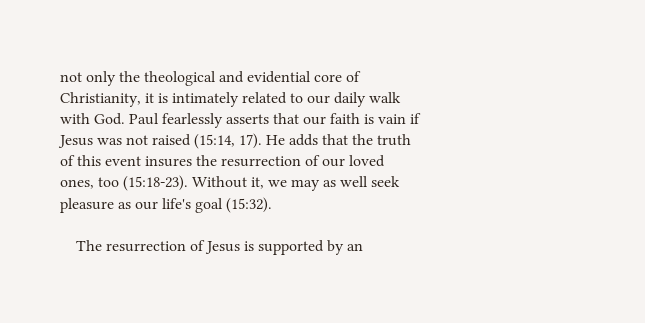not only the theological and evidential core of Christianity, it is intimately related to our daily walk with God. Paul fearlessly asserts that our faith is vain if Jesus was not raised (15:14, 17). He adds that the truth of this event insures the resurrection of our loved ones, too (15:18-23). Without it, we may as well seek pleasure as our life's goal (15:32).

    The resurrection of Jesus is supported by an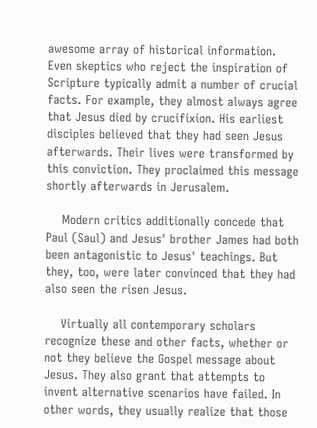awesome array of historical information. Even skeptics who reject the inspiration of Scripture typically admit a number of crucial facts. For example, they almost always agree that Jesus died by crucifixion. His earliest disciples believed that they had seen Jesus afterwards. Their lives were transformed by this conviction. They proclaimed this message shortly afterwards in Jerusalem.

    Modern critics additionally concede that Paul (Saul) and Jesus' brother James had both been antagonistic to Jesus' teachings. But they, too, were later convinced that they had also seen the risen Jesus.

    Virtually all contemporary scholars recognize these and other facts, whether or not they believe the Gospel message about Jesus. They also grant that attempts to invent alternative scenarios have failed. In other words, they usually realize that those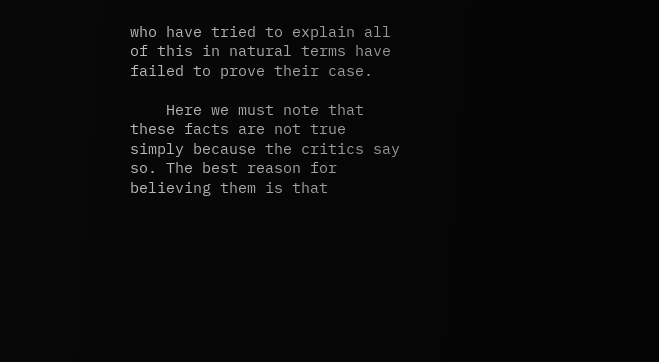who have tried to explain all of this in natural terms have failed to prove their case.

    Here we must note that these facts are not true simply because the critics say so. The best reason for believing them is that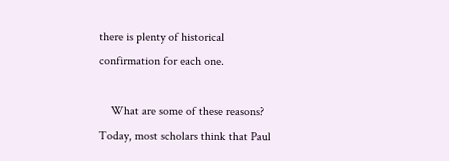there is plenty of historical confirmation for each one.

    What are some of these reasons? Today, most scholars think that Paul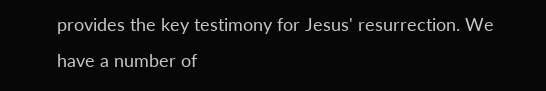provides the key testimony for Jesus' resurrection. We have a number of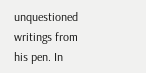unquestioned writings from his pen. In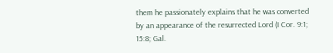them he passionately explains that he was converted by an appearance of the resurrected Lord (I Cor. 9:1; 15:8; Gal.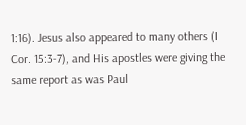1:16). Jesus also appeared to many others (I Cor. 15:3-7), and His apostles were giving the same report as was Paul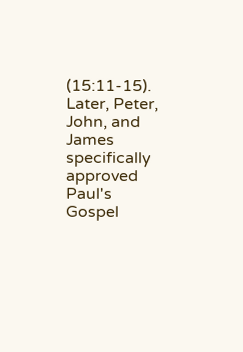(15:11-15). Later, Peter, John, and James specifically approved Paul's Gospel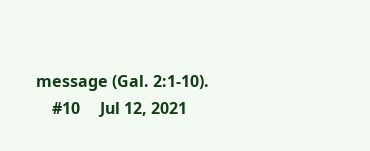message (Gal. 2:1-10).
    #10     Jul 12, 2021